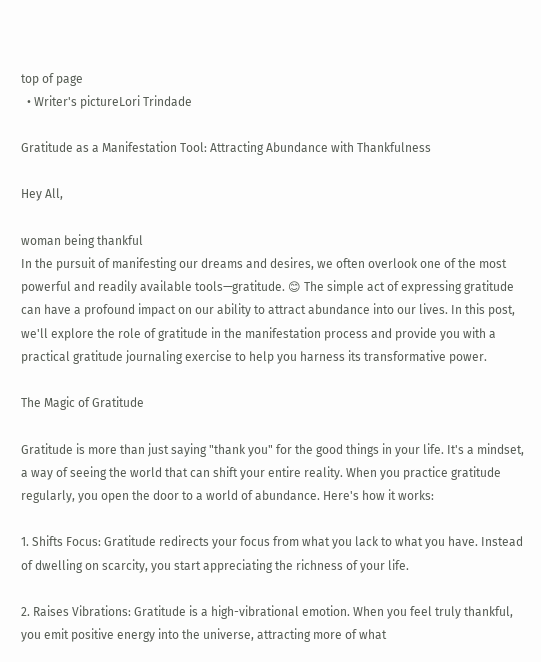top of page
  • Writer's pictureLori Trindade

Gratitude as a Manifestation Tool: Attracting Abundance with Thankfulness

Hey All,

woman being thankful
In the pursuit of manifesting our dreams and desires, we often overlook one of the most powerful and readily available tools—gratitude. 😊 The simple act of expressing gratitude can have a profound impact on our ability to attract abundance into our lives. In this post, we'll explore the role of gratitude in the manifestation process and provide you with a practical gratitude journaling exercise to help you harness its transformative power.

The Magic of Gratitude

Gratitude is more than just saying "thank you" for the good things in your life. It's a mindset, a way of seeing the world that can shift your entire reality. When you practice gratitude regularly, you open the door to a world of abundance. Here's how it works:

1. Shifts Focus: Gratitude redirects your focus from what you lack to what you have. Instead of dwelling on scarcity, you start appreciating the richness of your life.

2. Raises Vibrations: Gratitude is a high-vibrational emotion. When you feel truly thankful, you emit positive energy into the universe, attracting more of what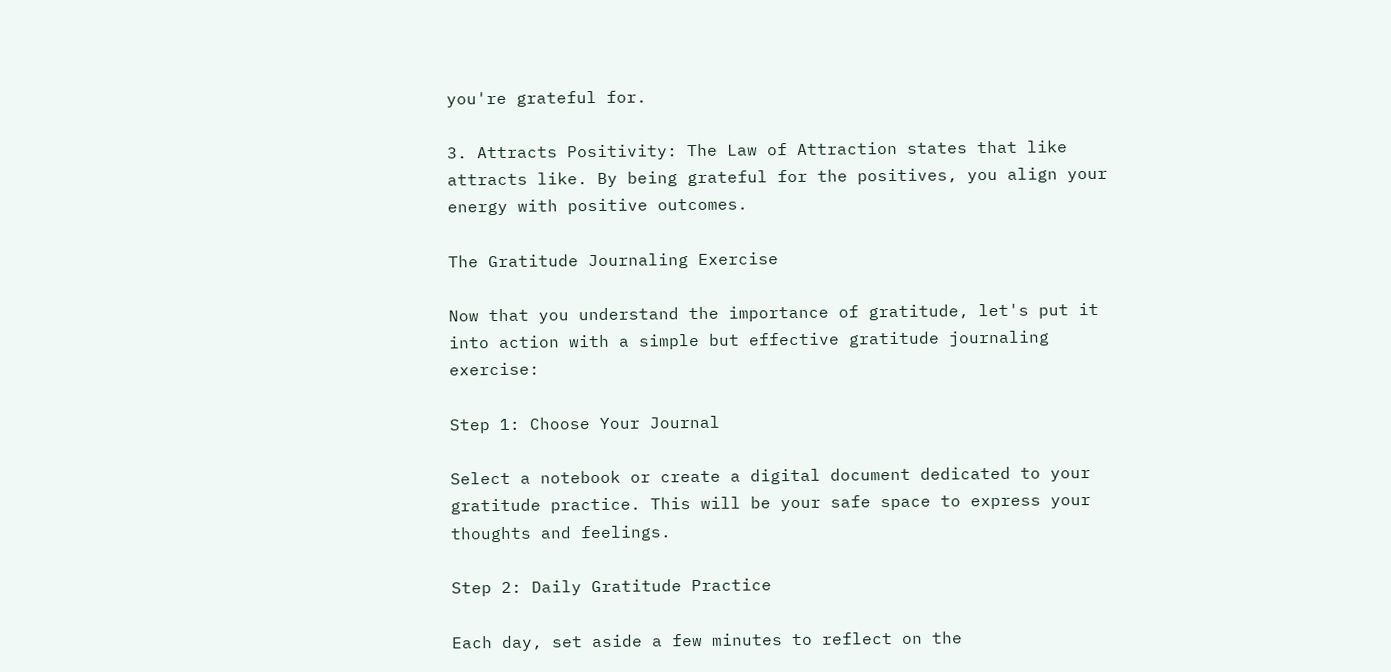you're grateful for.

3. Attracts Positivity: The Law of Attraction states that like attracts like. By being grateful for the positives, you align your energy with positive outcomes.

The Gratitude Journaling Exercise

Now that you understand the importance of gratitude, let's put it into action with a simple but effective gratitude journaling exercise:

Step 1: Choose Your Journal

Select a notebook or create a digital document dedicated to your gratitude practice. This will be your safe space to express your thoughts and feelings.

Step 2: Daily Gratitude Practice

Each day, set aside a few minutes to reflect on the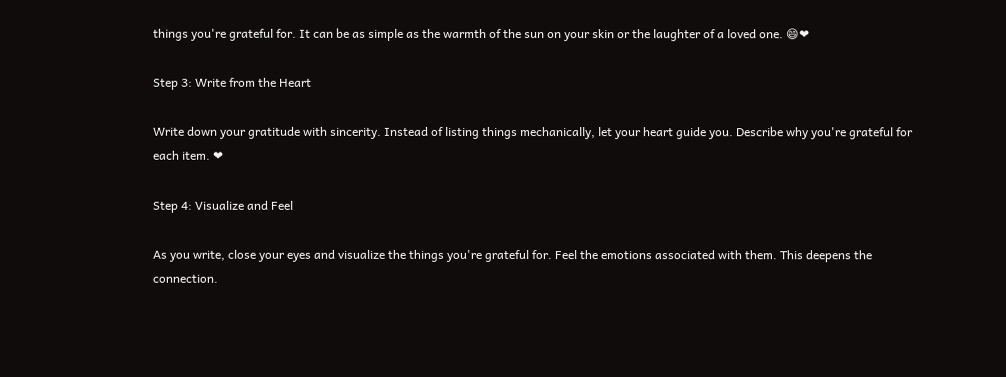things you're grateful for. It can be as simple as the warmth of the sun on your skin or the laughter of a loved one. 😄❤

Step 3: Write from the Heart

Write down your gratitude with sincerity. Instead of listing things mechanically, let your heart guide you. Describe why you're grateful for each item. ❤

Step 4: Visualize and Feel

As you write, close your eyes and visualize the things you're grateful for. Feel the emotions associated with them. This deepens the connection.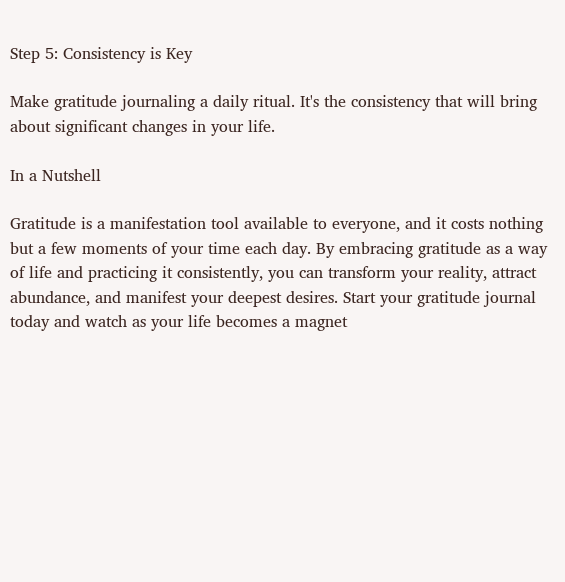Step 5: Consistency is Key

Make gratitude journaling a daily ritual. It's the consistency that will bring about significant changes in your life.

In a Nutshell

Gratitude is a manifestation tool available to everyone, and it costs nothing but a few moments of your time each day. By embracing gratitude as a way of life and practicing it consistently, you can transform your reality, attract abundance, and manifest your deepest desires. Start your gratitude journal today and watch as your life becomes a magnet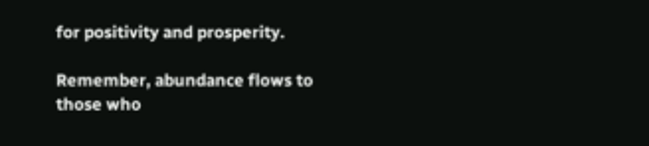for positivity and prosperity.

Remember, abundance flows to those who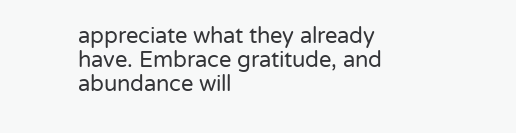appreciate what they already have. Embrace gratitude, and abundance will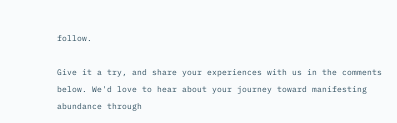follow.

Give it a try, and share your experiences with us in the comments below. We'd love to hear about your journey toward manifesting abundance through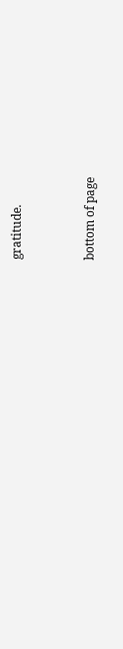gratitude.


bottom of page